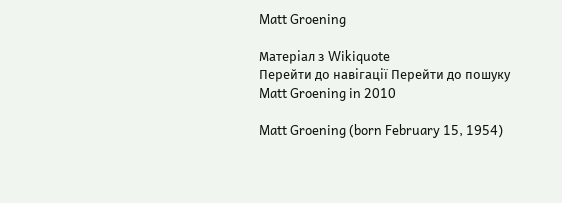Matt Groening

Матеріал з Wikiquote
Перейти до навігації Перейти до пошуку
Matt Groening in 2010

Matt Groening (born February 15, 1954)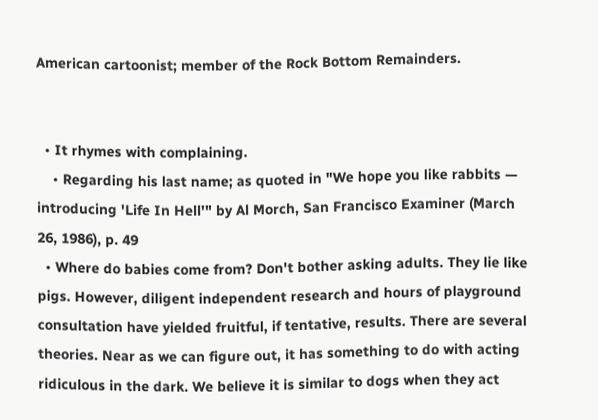American cartoonist; member of the Rock Bottom Remainders.


  • It rhymes with complaining.
    • Regarding his last name; as quoted in "We hope you like rabbits — introducing 'Life In Hell'" by Al Morch, San Francisco Examiner (March 26, 1986), p. 49
  • Where do babies come from? Don't bother asking adults. They lie like pigs. However, diligent independent research and hours of playground consultation have yielded fruitful, if tentative, results. There are several theories. Near as we can figure out, it has something to do with acting ridiculous in the dark. We believe it is similar to dogs when they act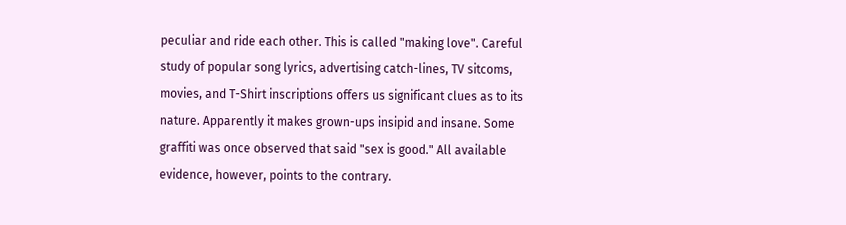peculiar and ride each other. This is called "making love". Careful study of popular song lyrics, advertising catch-lines, TV sitcoms, movies, and T-Shirt inscriptions offers us significant clues as to its nature. Apparently it makes grown-ups insipid and insane. Some graffiti was once observed that said "sex is good." All available evidence, however, points to the contrary.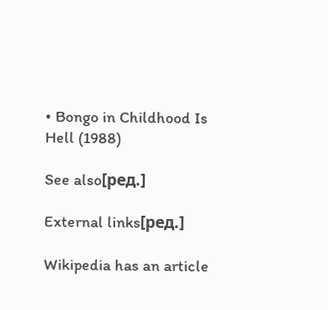• Bongo in Childhood Is Hell (1988)

See also[ред.]

External links[ред.]

Wikipedia has an article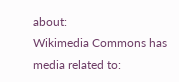about:
Wikimedia Commons has media related to: